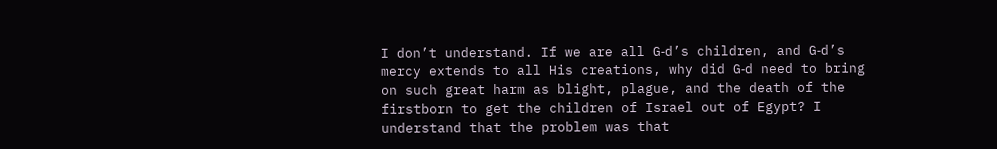I don’t understand. If we are all G‑d’s children, and G‑d’s mercy extends to all His creations, why did G‑d need to bring on such great harm as blight, plague, and the death of the firstborn to get the children of Israel out of Egypt? I understand that the problem was that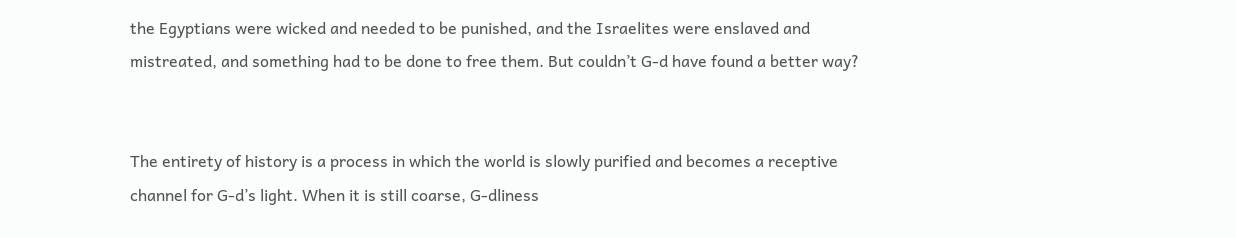the Egyptians were wicked and needed to be punished, and the Israelites were enslaved and mistreated, and something had to be done to free them. But couldn’t G‑d have found a better way?


The entirety of history is a process in which the world is slowly purified and becomes a receptive channel for G‑d’s light. When it is still coarse, G‑dliness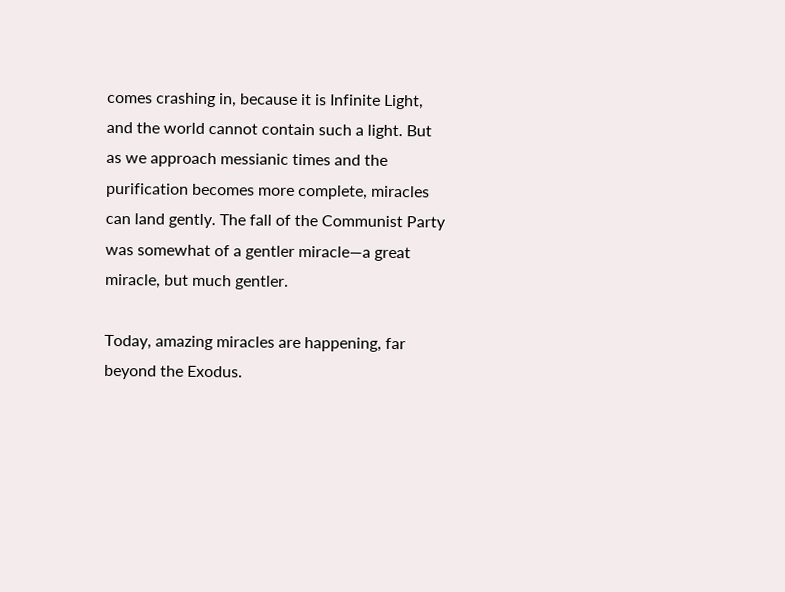comes crashing in, because it is Infinite Light, and the world cannot contain such a light. But as we approach messianic times and the purification becomes more complete, miracles can land gently. The fall of the Communist Party was somewhat of a gentler miracle—a great miracle, but much gentler.

Today, amazing miracles are happening, far beyond the Exodus.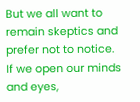But we all want to remain skeptics and prefer not to notice. If we open our minds and eyes,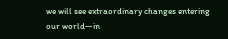we will see extraordinary changes entering our world—in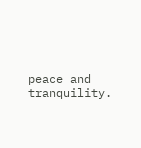peace and tranquility.